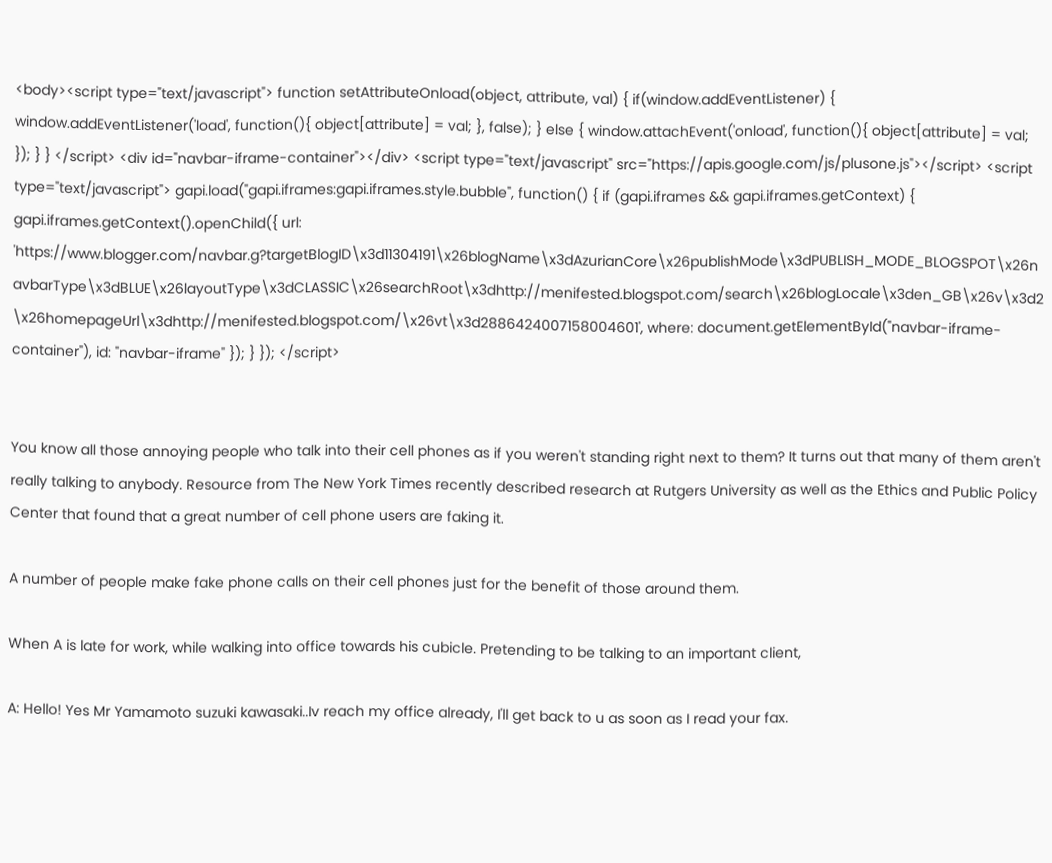<body><script type="text/javascript"> function setAttributeOnload(object, attribute, val) { if(window.addEventListener) { window.addEventListener('load', function(){ object[attribute] = val; }, false); } else { window.attachEvent('onload', function(){ object[attribute] = val; }); } } </script> <div id="navbar-iframe-container"></div> <script type="text/javascript" src="https://apis.google.com/js/plusone.js"></script> <script type="text/javascript"> gapi.load("gapi.iframes:gapi.iframes.style.bubble", function() { if (gapi.iframes && gapi.iframes.getContext) { gapi.iframes.getContext().openChild({ url: 'https://www.blogger.com/navbar.g?targetBlogID\x3d11304191\x26blogName\x3dAzurianCore\x26publishMode\x3dPUBLISH_MODE_BLOGSPOT\x26navbarType\x3dBLUE\x26layoutType\x3dCLASSIC\x26searchRoot\x3dhttp://menifested.blogspot.com/search\x26blogLocale\x3den_GB\x26v\x3d2\x26homepageUrl\x3dhttp://menifested.blogspot.com/\x26vt\x3d2886424007158004601', where: document.getElementById("navbar-iframe-container"), id: "navbar-iframe" }); } }); </script>


You know all those annoying people who talk into their cell phones as if you weren't standing right next to them? It turns out that many of them aren't really talking to anybody. Resource from The New York Times recently described research at Rutgers University as well as the Ethics and Public Policy Center that found that a great number of cell phone users are faking it.

A number of people make fake phone calls on their cell phones just for the benefit of those around them.

When A is late for work, while walking into office towards his cubicle. Pretending to be talking to an important client,

A: Hello! Yes Mr Yamamoto suzuki kawasaki..Iv reach my office already, I'll get back to u as soon as I read your fax.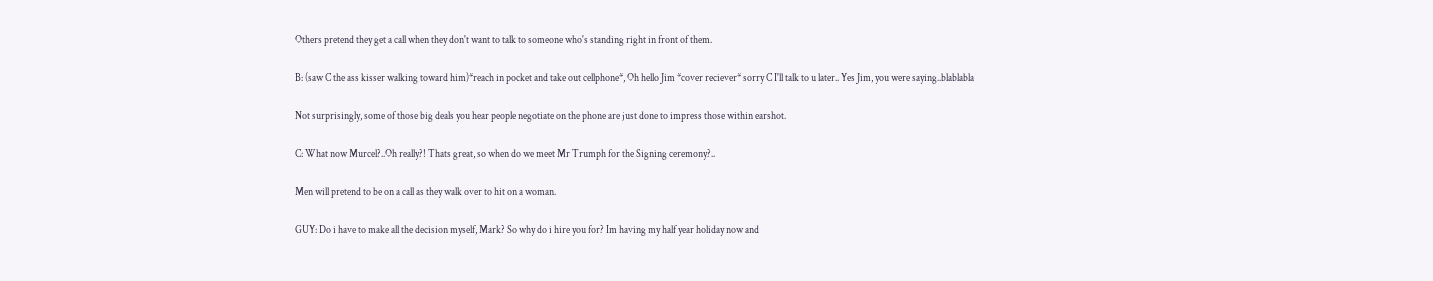Others pretend they get a call when they don't want to talk to someone who's standing right in front of them.

B: (saw C the ass kisser walking toward him)*reach in pocket and take out cellphone*, Oh hello Jim *cover reciever* sorry C I'll talk to u later.. Yes Jim, you were saying..blablabla

Not surprisingly, some of those big deals you hear people negotiate on the phone are just done to impress those within earshot.

C: What now Murcel?..Oh really?! Thats great, so when do we meet Mr Trumph for the Signing ceremony?..

Men will pretend to be on a call as they walk over to hit on a woman.

GUY: Do i have to make all the decision myself, Mark? So why do i hire you for? Im having my half year holiday now and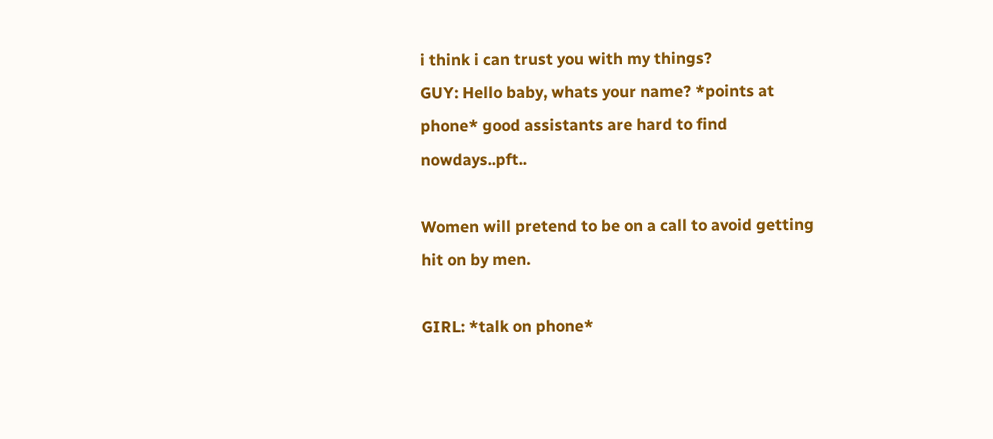i think i can trust you with my things?
GUY: Hello baby, whats your name? *points at phone* good assistants are hard to find nowdays..pft..

Women will pretend to be on a call to avoid getting hit on by men.

GIRL: *talk on phone*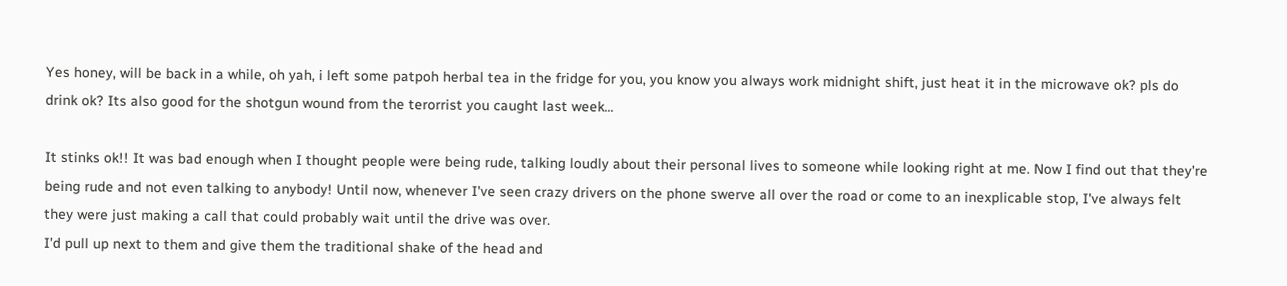Yes honey, will be back in a while, oh yah, i left some patpoh herbal tea in the fridge for you, you know you always work midnight shift, just heat it in the microwave ok? pls do drink ok? Its also good for the shotgun wound from the terorrist you caught last week...

It stinks ok!! It was bad enough when I thought people were being rude, talking loudly about their personal lives to someone while looking right at me. Now I find out that they're being rude and not even talking to anybody! Until now, whenever I've seen crazy drivers on the phone swerve all over the road or come to an inexplicable stop, I've always felt they were just making a call that could probably wait until the drive was over.
I'd pull up next to them and give them the traditional shake of the head and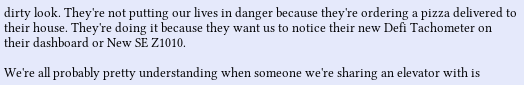dirty look. They're not putting our lives in danger because they're ordering a pizza delivered to their house. They're doing it because they want us to notice their new Defi Tachometer on their dashboard or New SE Z1010.

We're all probably pretty understanding when someone we're sharing an elevator with is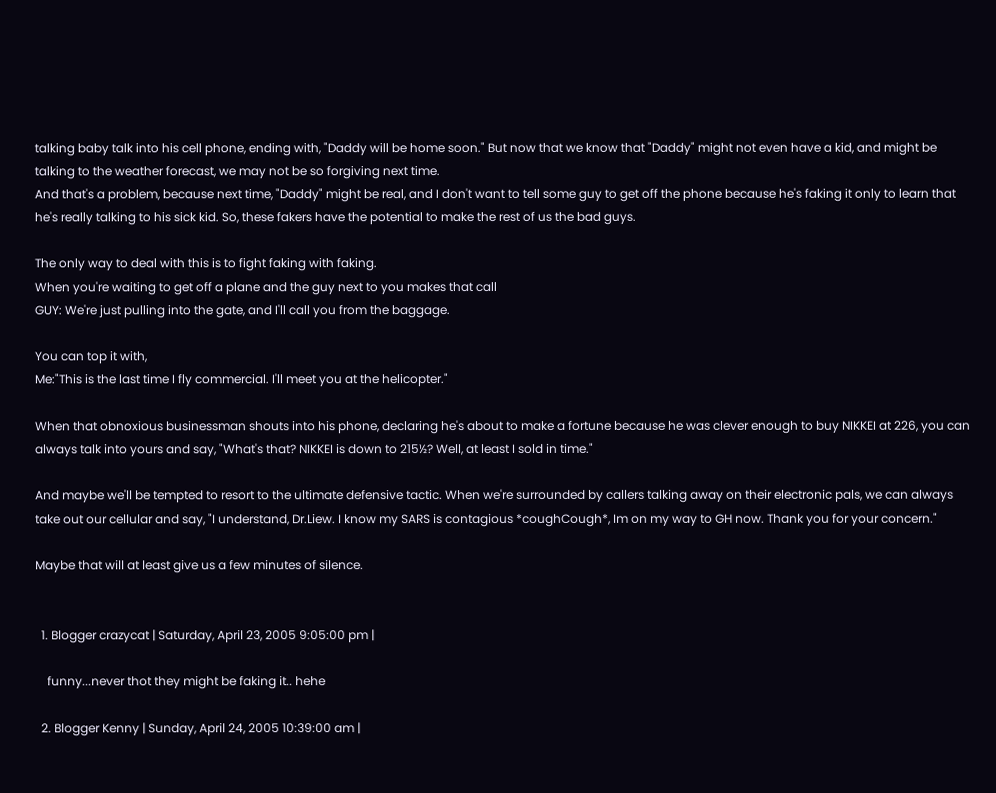talking baby talk into his cell phone, ending with, "Daddy will be home soon." But now that we know that "Daddy" might not even have a kid, and might be talking to the weather forecast, we may not be so forgiving next time.
And that's a problem, because next time, "Daddy" might be real, and I don't want to tell some guy to get off the phone because he's faking it only to learn that he's really talking to his sick kid. So, these fakers have the potential to make the rest of us the bad guys.

The only way to deal with this is to fight faking with faking.
When you're waiting to get off a plane and the guy next to you makes that call
GUY: We're just pulling into the gate, and I'll call you from the baggage.

You can top it with,
Me:"This is the last time I fly commercial. I'll meet you at the helicopter."

When that obnoxious businessman shouts into his phone, declaring he's about to make a fortune because he was clever enough to buy NIKKEI at 226, you can always talk into yours and say, "What's that? NIKKEI is down to 215½? Well, at least I sold in time."

And maybe we'll be tempted to resort to the ultimate defensive tactic. When we're surrounded by callers talking away on their electronic pals, we can always take out our cellular and say, "I understand, Dr.Liew. I know my SARS is contagious *coughCough*, Im on my way to GH now. Thank you for your concern."

Maybe that will at least give us a few minutes of silence.


  1. Blogger crazycat | Saturday, April 23, 2005 9:05:00 pm |

    funny...never thot they might be faking it.. hehe

  2. Blogger Kenny | Sunday, April 24, 2005 10:39:00 am |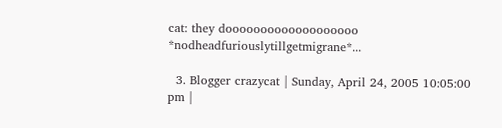cat: they dooooooooooooooooooo *nodheadfuriouslytillgetmigrane*...

  3. Blogger crazycat | Sunday, April 24, 2005 10:05:00 pm |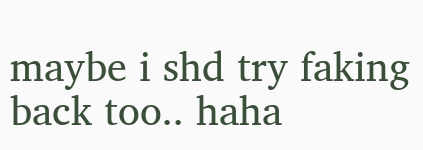maybe i shd try faking back too.. haha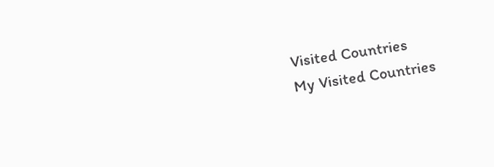Visited Countries
My Visited Countries